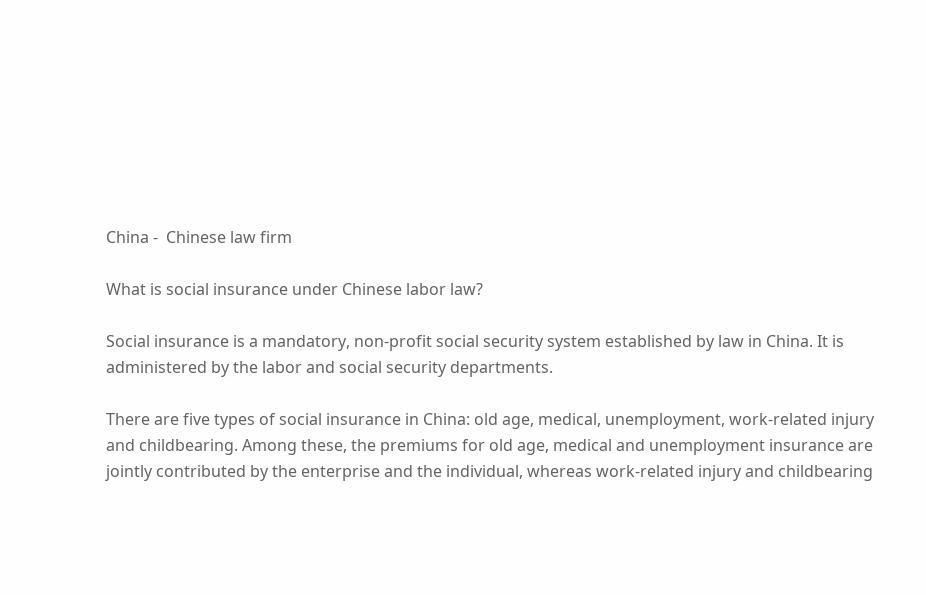China -  Chinese law firm

What is social insurance under Chinese labor law?

Social insurance is a mandatory, non-profit social security system established by law in China. It is administered by the labor and social security departments.

There are five types of social insurance in China: old age, medical, unemployment, work-related injury and childbearing. Among these, the premiums for old age, medical and unemployment insurance are jointly contributed by the enterprise and the individual, whereas work-related injury and childbearing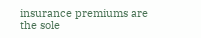insurance premiums are the sole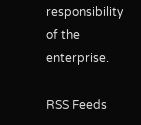responsibility of the enterprise.

RSS Feeds